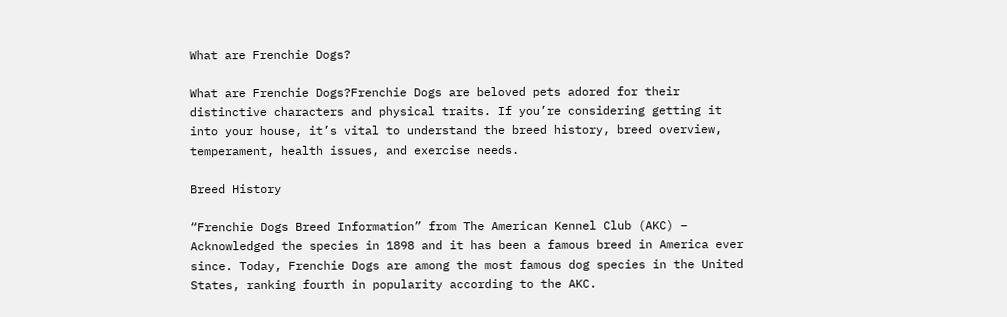What are Frenchie Dogs?

What are Frenchie Dogs?Frenchie Dogs are beloved pets adored for their distinctive characters and physical traits. If you’re considering getting it into your house, it’s vital to understand the breed history, breed overview, temperament, health issues, and exercise needs.

Breed History

“Frenchie Dogs Breed Information” from The American Kennel Club (AKC) – Acknowledged the species in 1898 and it has been a famous breed in America ever since. Today, Frenchie Dogs are among the most famous dog species in the United States, ranking fourth in popularity according to the AKC.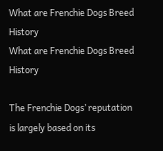What are Frenchie Dogs Breed History
What are Frenchie Dogs Breed History

The Frenchie Dogs’ reputation is largely based on its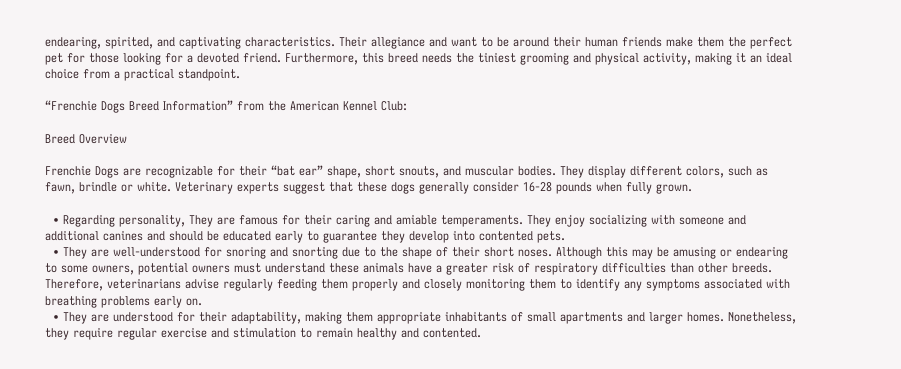endearing, spirited, and captivating characteristics. Their allegiance and want to be around their human friends make them the perfect pet for those looking for a devoted friend. Furthermore, this breed needs the tiniest grooming and physical activity, making it an ideal choice from a practical standpoint.

“Frenchie Dogs Breed Information” from the American Kennel Club:

Breed Overview

Frenchie Dogs are recognizable for their “bat ear” shape, short snouts, and muscular bodies. They display different colors, such as fawn, brindle or white. Veterinary experts suggest that these dogs generally consider 16-28 pounds when fully grown.

  • Regarding personality, They are famous for their caring and amiable temperaments. They enjoy socializing with someone and additional canines and should be educated early to guarantee they develop into contented pets.
  • They are well-understood for snoring and snorting due to the shape of their short noses. Although this may be amusing or endearing to some owners, potential owners must understand these animals have a greater risk of respiratory difficulties than other breeds. Therefore, veterinarians advise regularly feeding them properly and closely monitoring them to identify any symptoms associated with breathing problems early on.
  • They are understood for their adaptability, making them appropriate inhabitants of small apartments and larger homes. Nonetheless, they require regular exercise and stimulation to remain healthy and contented.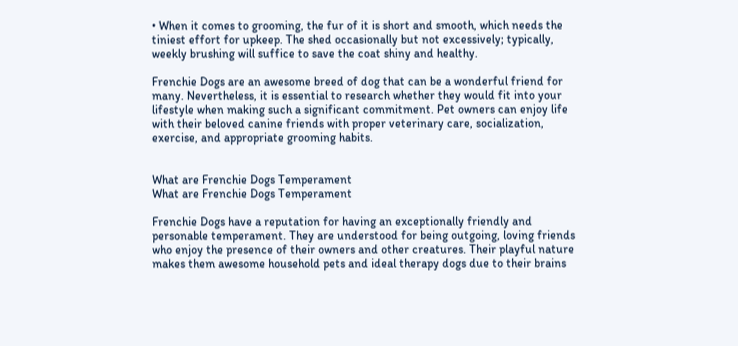• When it comes to grooming, the fur of it is short and smooth, which needs the tiniest effort for upkeep. The shed occasionally but not excessively; typically, weekly brushing will suffice to save the coat shiny and healthy.

Frenchie Dogs are an awesome breed of dog that can be a wonderful friend for many. Nevertheless, it is essential to research whether they would fit into your lifestyle when making such a significant commitment. Pet owners can enjoy life with their beloved canine friends with proper veterinary care, socialization, exercise, and appropriate grooming habits.


What are Frenchie Dogs Temperament
What are Frenchie Dogs Temperament

Frenchie Dogs have a reputation for having an exceptionally friendly and personable temperament. They are understood for being outgoing, loving friends who enjoy the presence of their owners and other creatures. Their playful nature makes them awesome household pets and ideal therapy dogs due to their brains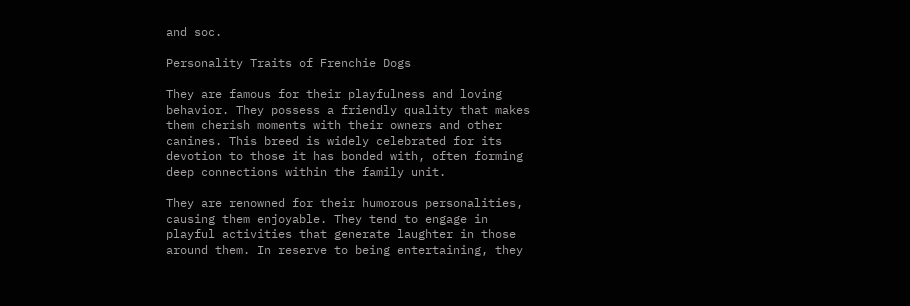and soc.

Personality Traits of Frenchie Dogs

They are famous for their playfulness and loving behavior. They possess a friendly quality that makes them cherish moments with their owners and other canines. This breed is widely celebrated for its devotion to those it has bonded with, often forming deep connections within the family unit.

They are renowned for their humorous personalities, causing them enjoyable. They tend to engage in playful activities that generate laughter in those around them. In reserve to being entertaining, they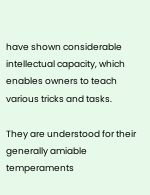have shown considerable intellectual capacity, which enables owners to teach various tricks and tasks.

They are understood for their generally amiable temperaments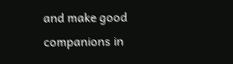and make good companions in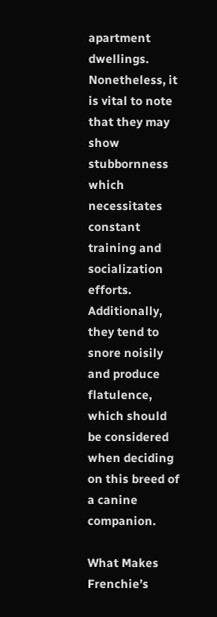apartment dwellings. Nonetheless, it is vital to note that they may show stubbornness which necessitates constant training and socialization efforts. Additionally, they tend to snore noisily and produce flatulence, which should be considered when deciding on this breed of a canine companion.

What Makes Frenchie’s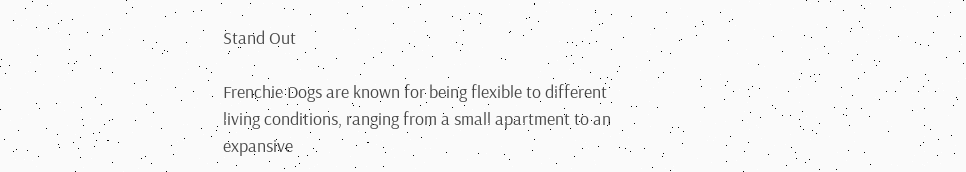Stand Out

Frenchie Dogs are known for being flexible to different living conditions, ranging from a small apartment to an expansive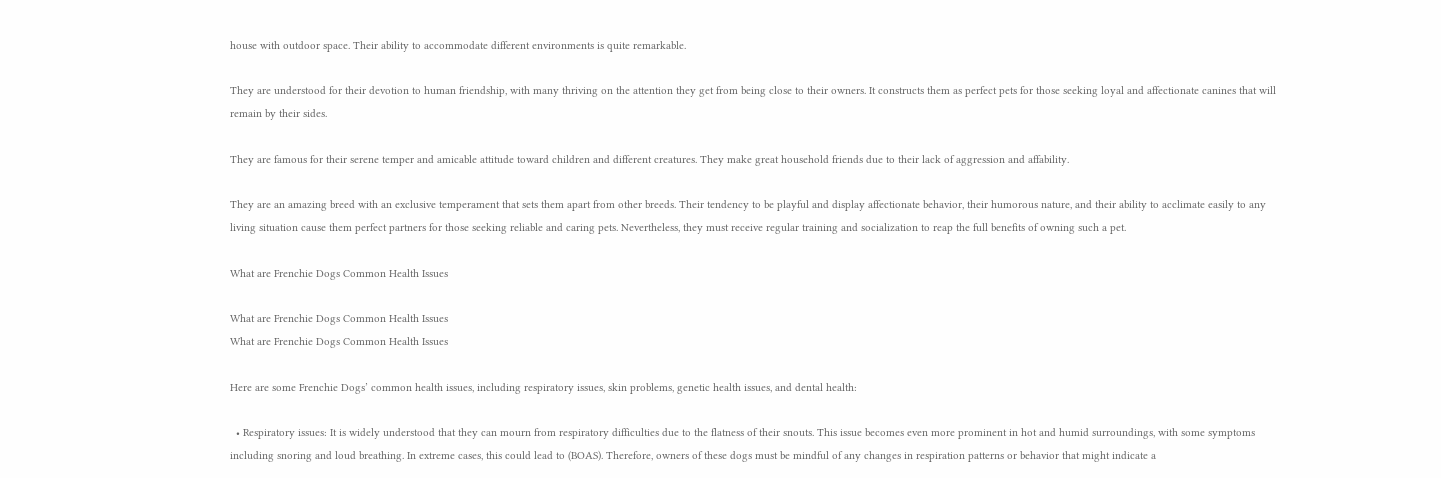house with outdoor space. Their ability to accommodate different environments is quite remarkable.

They are understood for their devotion to human friendship, with many thriving on the attention they get from being close to their owners. It constructs them as perfect pets for those seeking loyal and affectionate canines that will remain by their sides.

They are famous for their serene temper and amicable attitude toward children and different creatures. They make great household friends due to their lack of aggression and affability.

They are an amazing breed with an exclusive temperament that sets them apart from other breeds. Their tendency to be playful and display affectionate behavior, their humorous nature, and their ability to acclimate easily to any living situation cause them perfect partners for those seeking reliable and caring pets. Nevertheless, they must receive regular training and socialization to reap the full benefits of owning such a pet.

What are Frenchie Dogs Common Health Issues

What are Frenchie Dogs Common Health Issues
What are Frenchie Dogs Common Health Issues

Here are some Frenchie Dogs’ common health issues, including respiratory issues, skin problems, genetic health issues, and dental health:

  • Respiratory issues: It is widely understood that they can mourn from respiratory difficulties due to the flatness of their snouts. This issue becomes even more prominent in hot and humid surroundings, with some symptoms including snoring and loud breathing. In extreme cases, this could lead to (BOAS). Therefore, owners of these dogs must be mindful of any changes in respiration patterns or behavior that might indicate a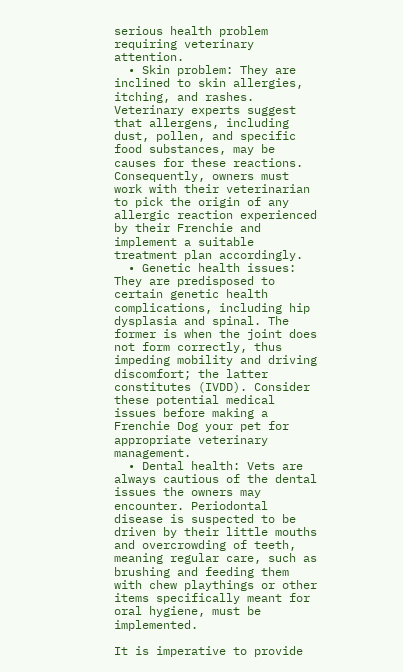serious health problem requiring veterinary attention.
  • Skin problem: They are inclined to skin allergies, itching, and rashes. Veterinary experts suggest that allergens, including dust, pollen, and specific food substances, may be causes for these reactions. Consequently, owners must work with their veterinarian to pick the origin of any allergic reaction experienced by their Frenchie and implement a suitable treatment plan accordingly.
  • Genetic health issues: They are predisposed to certain genetic health complications, including hip dysplasia and spinal. The former is when the joint does not form correctly, thus impeding mobility and driving discomfort; the latter constitutes (IVDD). Consider these potential medical issues before making a Frenchie Dog your pet for appropriate veterinary management.
  • Dental health: Vets are always cautious of the dental issues the owners may encounter. Periodontal disease is suspected to be driven by their little mouths and overcrowding of teeth, meaning regular care, such as brushing and feeding them with chew playthings or other items specifically meant for oral hygiene, must be implemented.

It is imperative to provide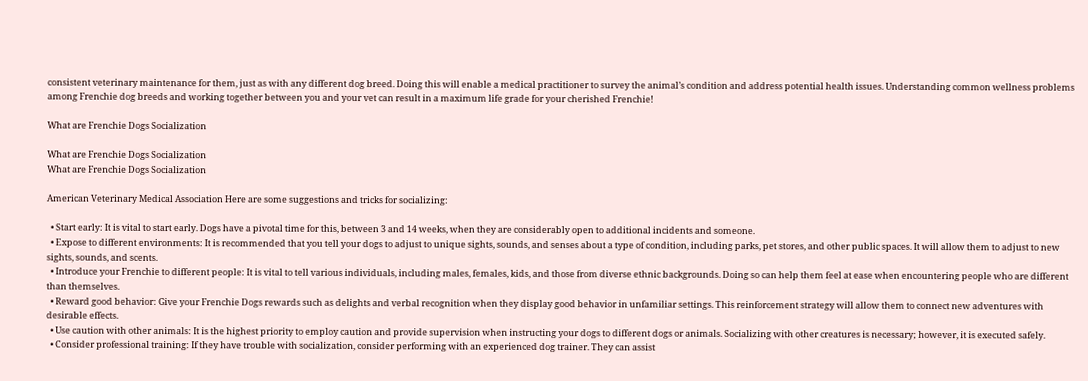consistent veterinary maintenance for them, just as with any different dog breed. Doing this will enable a medical practitioner to survey the animal’s condition and address potential health issues. Understanding common wellness problems among Frenchie dog breeds and working together between you and your vet can result in a maximum life grade for your cherished Frenchie!

What are Frenchie Dogs Socialization

What are Frenchie Dogs Socialization
What are Frenchie Dogs Socialization

American Veterinary Medical Association Here are some suggestions and tricks for socializing:

  • Start early: It is vital to start early. Dogs have a pivotal time for this, between 3 and 14 weeks, when they are considerably open to additional incidents and someone.
  • Expose to different environments: It is recommended that you tell your dogs to adjust to unique sights, sounds, and senses about a type of condition, including parks, pet stores, and other public spaces. It will allow them to adjust to new sights, sounds, and scents.
  • Introduce your Frenchie to different people: It is vital to tell various individuals, including males, females, kids, and those from diverse ethnic backgrounds. Doing so can help them feel at ease when encountering people who are different than themselves.
  • Reward good behavior: Give your Frenchie Dogs rewards such as delights and verbal recognition when they display good behavior in unfamiliar settings. This reinforcement strategy will allow them to connect new adventures with desirable effects.
  • Use caution with other animals: It is the highest priority to employ caution and provide supervision when instructing your dogs to different dogs or animals. Socializing with other creatures is necessary; however, it is executed safely.
  • Consider professional training: If they have trouble with socialization, consider performing with an experienced dog trainer. They can assist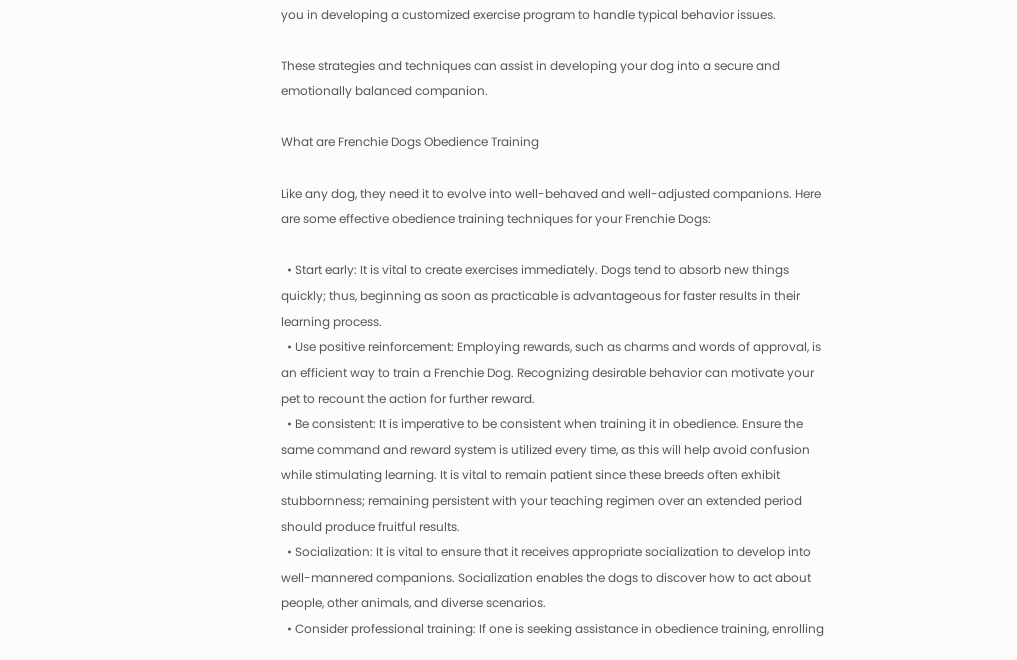you in developing a customized exercise program to handle typical behavior issues.

These strategies and techniques can assist in developing your dog into a secure and emotionally balanced companion.

What are Frenchie Dogs Obedience Training

Like any dog, they need it to evolve into well-behaved and well-adjusted companions. Here are some effective obedience training techniques for your Frenchie Dogs:

  • Start early: It is vital to create exercises immediately. Dogs tend to absorb new things quickly; thus, beginning as soon as practicable is advantageous for faster results in their learning process.
  • Use positive reinforcement: Employing rewards, such as charms and words of approval, is an efficient way to train a Frenchie Dog. Recognizing desirable behavior can motivate your pet to recount the action for further reward.
  • Be consistent: It is imperative to be consistent when training it in obedience. Ensure the same command and reward system is utilized every time, as this will help avoid confusion while stimulating learning. It is vital to remain patient since these breeds often exhibit stubbornness; remaining persistent with your teaching regimen over an extended period should produce fruitful results.
  • Socialization: It is vital to ensure that it receives appropriate socialization to develop into well-mannered companions. Socialization enables the dogs to discover how to act about people, other animals, and diverse scenarios.
  • Consider professional training: If one is seeking assistance in obedience training, enrolling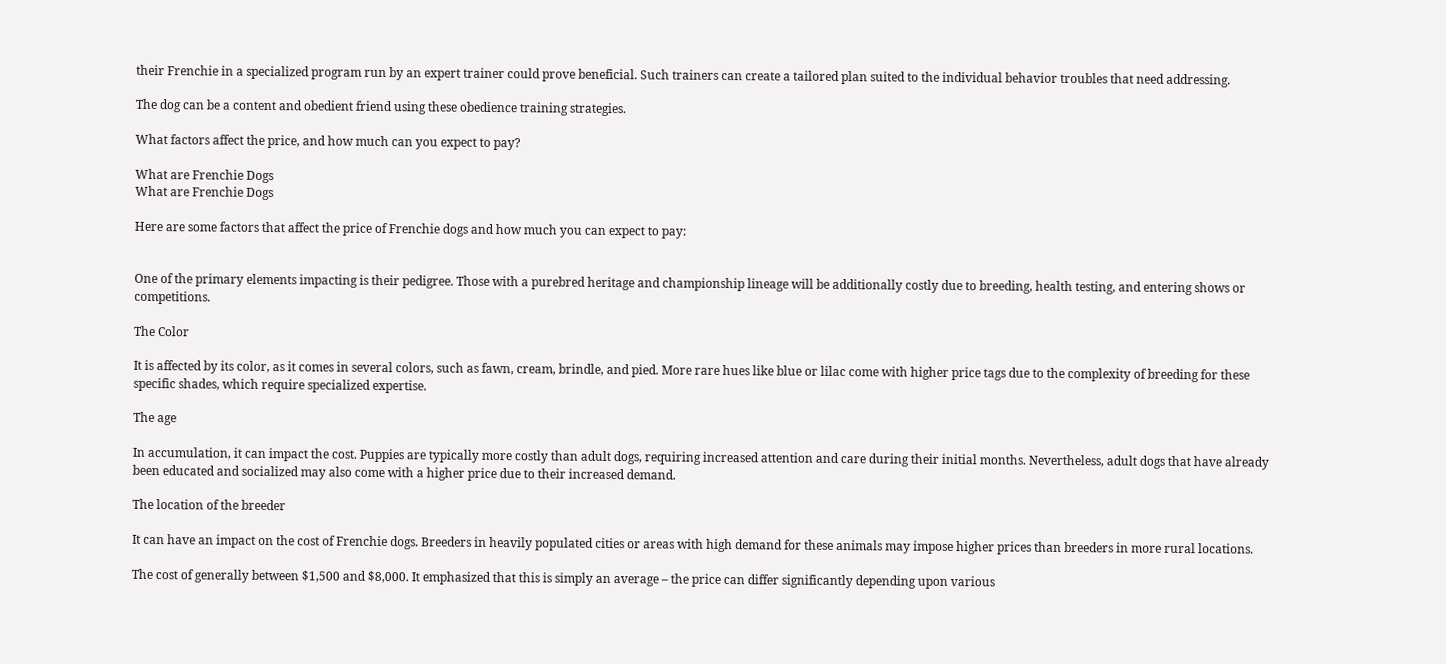their Frenchie in a specialized program run by an expert trainer could prove beneficial. Such trainers can create a tailored plan suited to the individual behavior troubles that need addressing.

The dog can be a content and obedient friend using these obedience training strategies.

What factors affect the price, and how much can you expect to pay?

What are Frenchie Dogs
What are Frenchie Dogs

Here are some factors that affect the price of Frenchie dogs and how much you can expect to pay:


One of the primary elements impacting is their pedigree. Those with a purebred heritage and championship lineage will be additionally costly due to breeding, health testing, and entering shows or competitions.

The Color

It is affected by its color, as it comes in several colors, such as fawn, cream, brindle, and pied. More rare hues like blue or lilac come with higher price tags due to the complexity of breeding for these specific shades, which require specialized expertise.

The age

In accumulation, it can impact the cost. Puppies are typically more costly than adult dogs, requiring increased attention and care during their initial months. Nevertheless, adult dogs that have already been educated and socialized may also come with a higher price due to their increased demand.

The location of the breeder

It can have an impact on the cost of Frenchie dogs. Breeders in heavily populated cities or areas with high demand for these animals may impose higher prices than breeders in more rural locations.

The cost of generally between $1,500 and $8,000. It emphasized that this is simply an average – the price can differ significantly depending upon various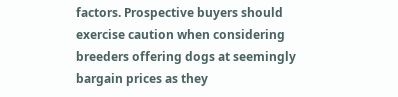factors. Prospective buyers should exercise caution when considering breeders offering dogs at seemingly bargain prices as they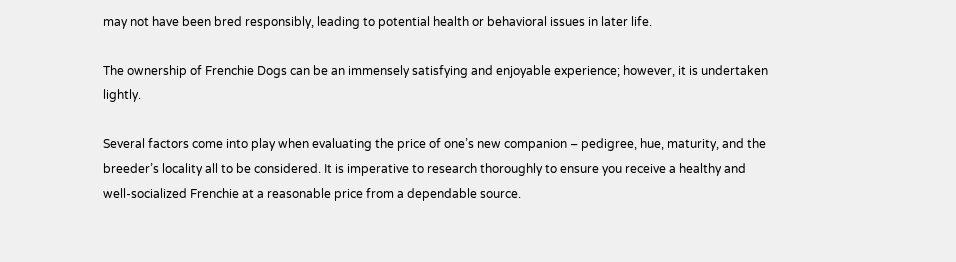may not have been bred responsibly, leading to potential health or behavioral issues in later life.

The ownership of Frenchie Dogs can be an immensely satisfying and enjoyable experience; however, it is undertaken lightly.

Several factors come into play when evaluating the price of one’s new companion – pedigree, hue, maturity, and the breeder’s locality all to be considered. It is imperative to research thoroughly to ensure you receive a healthy and well-socialized Frenchie at a reasonable price from a dependable source.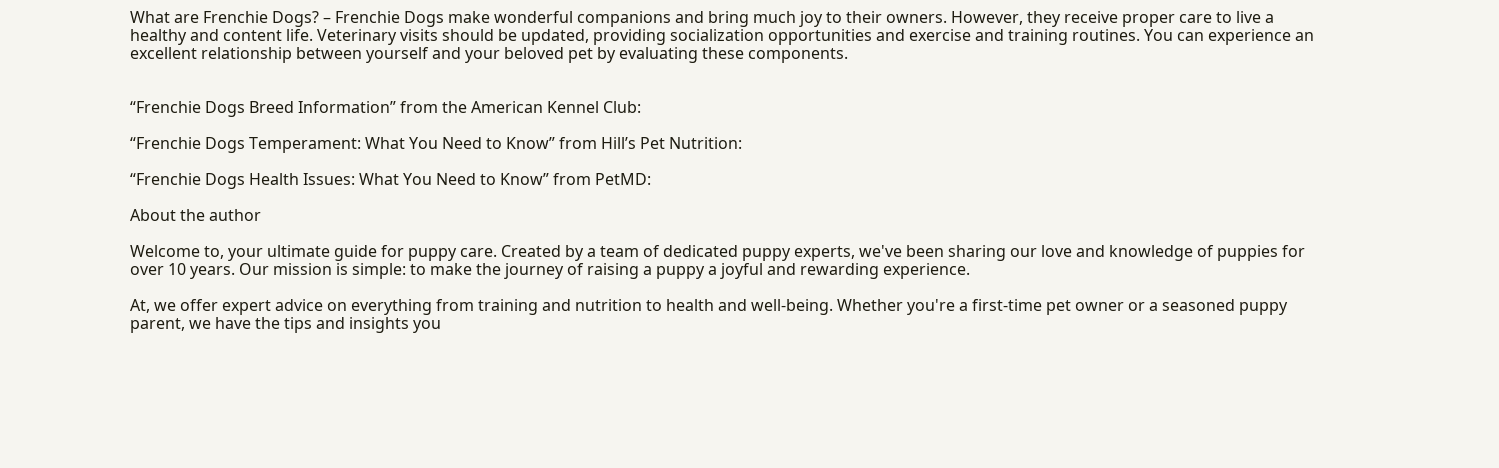What are Frenchie Dogs? – Frenchie Dogs make wonderful companions and bring much joy to their owners. However, they receive proper care to live a healthy and content life. Veterinary visits should be updated, providing socialization opportunities and exercise and training routines. You can experience an excellent relationship between yourself and your beloved pet by evaluating these components.


“Frenchie Dogs Breed Information” from the American Kennel Club:

“Frenchie Dogs Temperament: What You Need to Know” from Hill’s Pet Nutrition:

“Frenchie Dogs Health Issues: What You Need to Know” from PetMD:

About the author

Welcome to, your ultimate guide for puppy care. Created by a team of dedicated puppy experts, we've been sharing our love and knowledge of puppies for over 10 years. Our mission is simple: to make the journey of raising a puppy a joyful and rewarding experience.

At, we offer expert advice on everything from training and nutrition to health and well-being. Whether you're a first-time pet owner or a seasoned puppy parent, we have the tips and insights you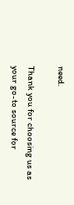need.

Thank you for choosing us as your go-to source for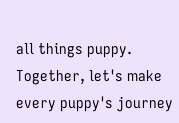all things puppy. Together, let's make every puppy's journey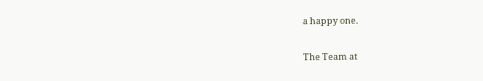a happy one.

The Team at